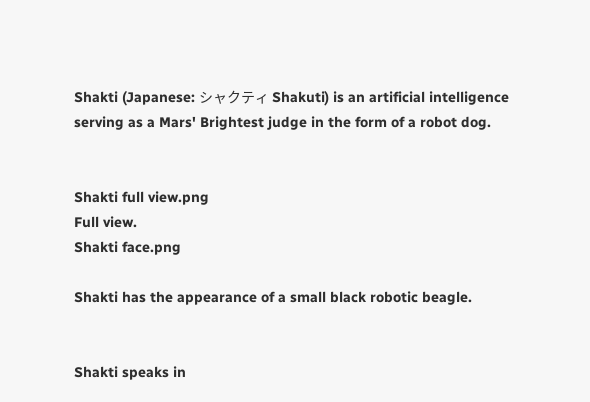Shakti (Japanese: シャクティ Shakuti) is an artificial intelligence serving as a Mars' Brightest judge in the form of a robot dog.


Shakti full view.png
Full view.
Shakti face.png

Shakti has the appearance of a small black robotic beagle.


Shakti speaks in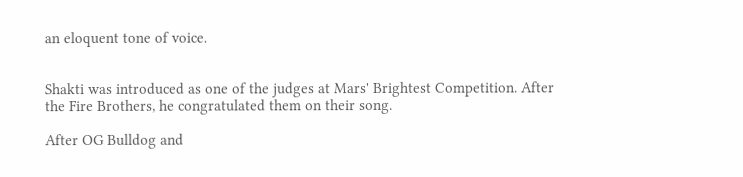an eloquent tone of voice.


Shakti was introduced as one of the judges at Mars' Brightest Competition. After the Fire Brothers, he congratulated them on their song.

After OG Bulldog and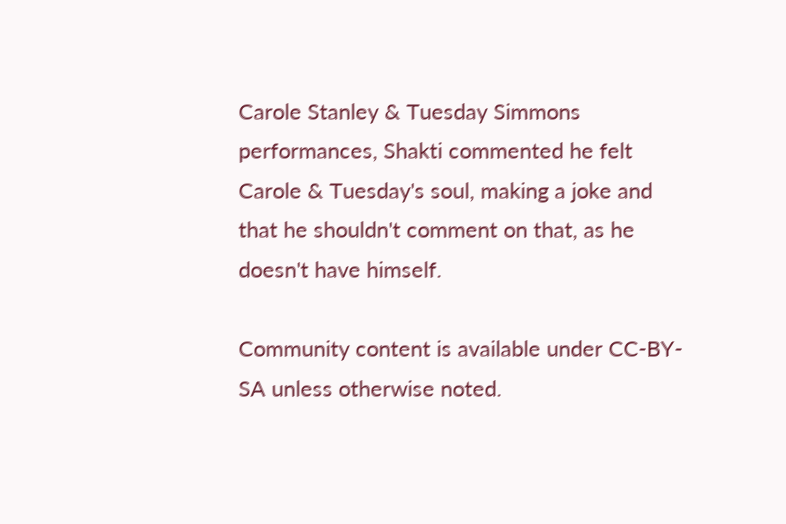Carole Stanley & Tuesday Simmons performances, Shakti commented he felt Carole & Tuesday's soul, making a joke and that he shouldn't comment on that, as he doesn't have himself.

Community content is available under CC-BY-SA unless otherwise noted.